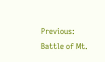Previous: Battle of Mt.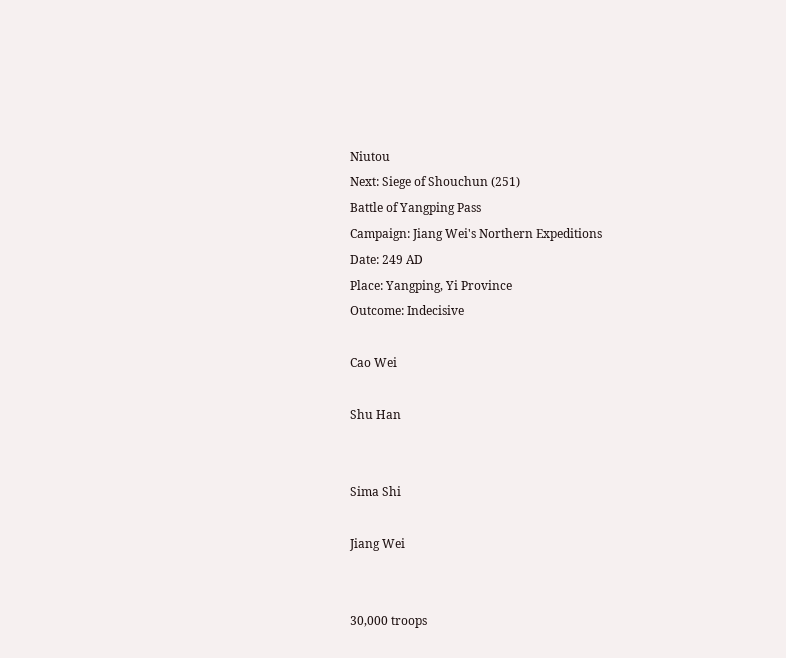Niutou
Next: Siege of Shouchun (251)
Battle of Yangping Pass
Campaign: Jiang Wei's Northern Expeditions
Date: 249 AD
Place: Yangping, Yi Province
Outcome: Indecisive

Cao Wei

Shu Han


Sima Shi

Jiang Wei


30,000 troops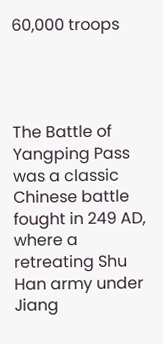60,000 troops




The Battle of Yangping Pass was a classic Chinese battle fought in 249 AD, where a retreating Shu Han army under Jiang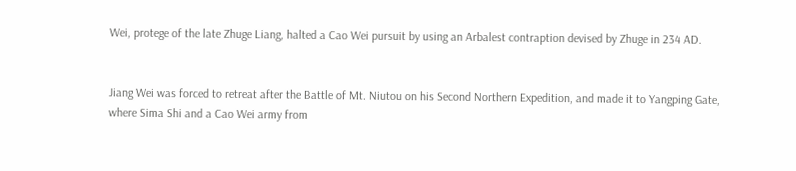Wei, protege of the late Zhuge Liang, halted a Cao Wei pursuit by using an Arbalest contraption devised by Zhuge in 234 AD.


Jiang Wei was forced to retreat after the Battle of Mt. Niutou on his Second Northern Expedition, and made it to Yangping Gate, where Sima Shi and a Cao Wei army from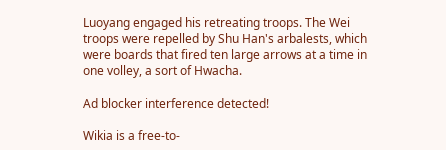Luoyang engaged his retreating troops. The Wei troops were repelled by Shu Han's arbalests, which were boards that fired ten large arrows at a time in one volley, a sort of Hwacha.

Ad blocker interference detected!

Wikia is a free-to-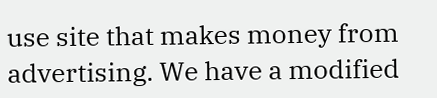use site that makes money from advertising. We have a modified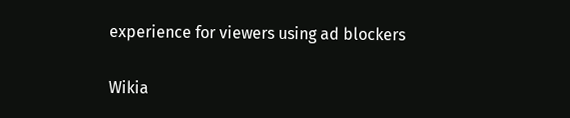experience for viewers using ad blockers

Wikia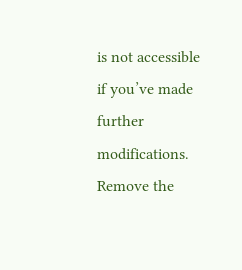is not accessible if you’ve made further modifications. Remove the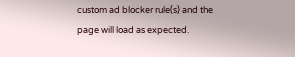custom ad blocker rule(s) and the page will load as expected.